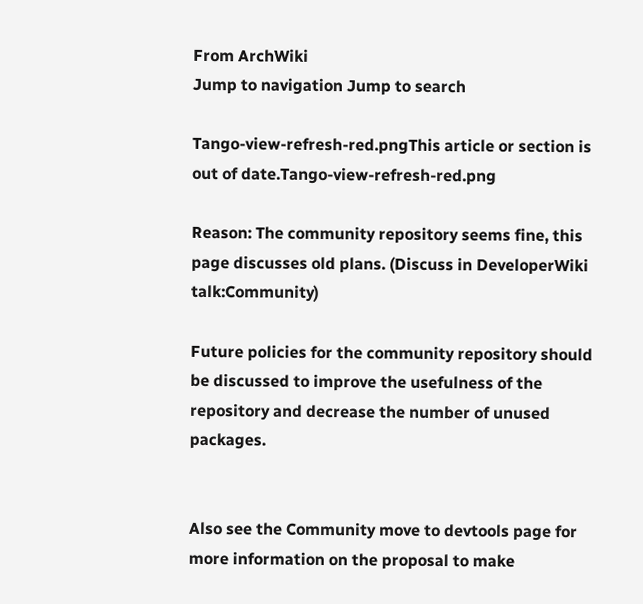From ArchWiki
Jump to navigation Jump to search

Tango-view-refresh-red.pngThis article or section is out of date.Tango-view-refresh-red.png

Reason: The community repository seems fine, this page discusses old plans. (Discuss in DeveloperWiki talk:Community)

Future policies for the community repository should be discussed to improve the usefulness of the repository and decrease the number of unused packages.


Also see the Community move to devtools page for more information on the proposal to make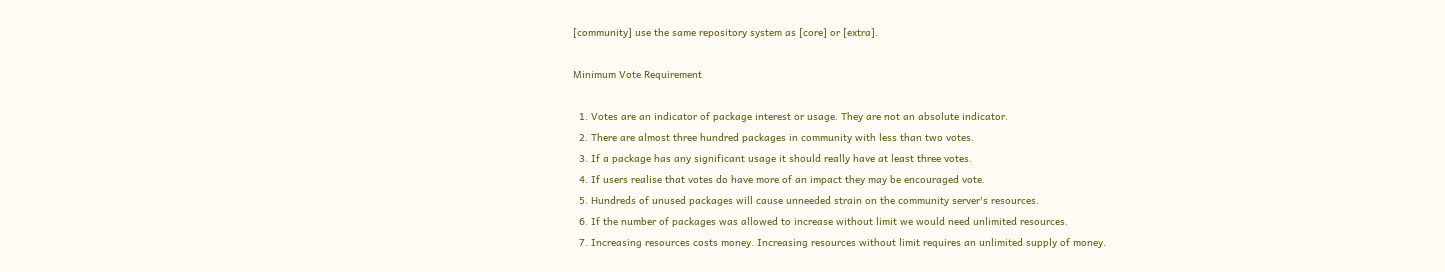[community] use the same repository system as [core] or [extra].

Minimum Vote Requirement

  1. Votes are an indicator of package interest or usage. They are not an absolute indicator.
  2. There are almost three hundred packages in community with less than two votes.
  3. If a package has any significant usage it should really have at least three votes.
  4. If users realise that votes do have more of an impact they may be encouraged vote.
  5. Hundreds of unused packages will cause unneeded strain on the community server's resources.
  6. If the number of packages was allowed to increase without limit we would need unlimited resources.
  7. Increasing resources costs money. Increasing resources without limit requires an unlimited supply of money.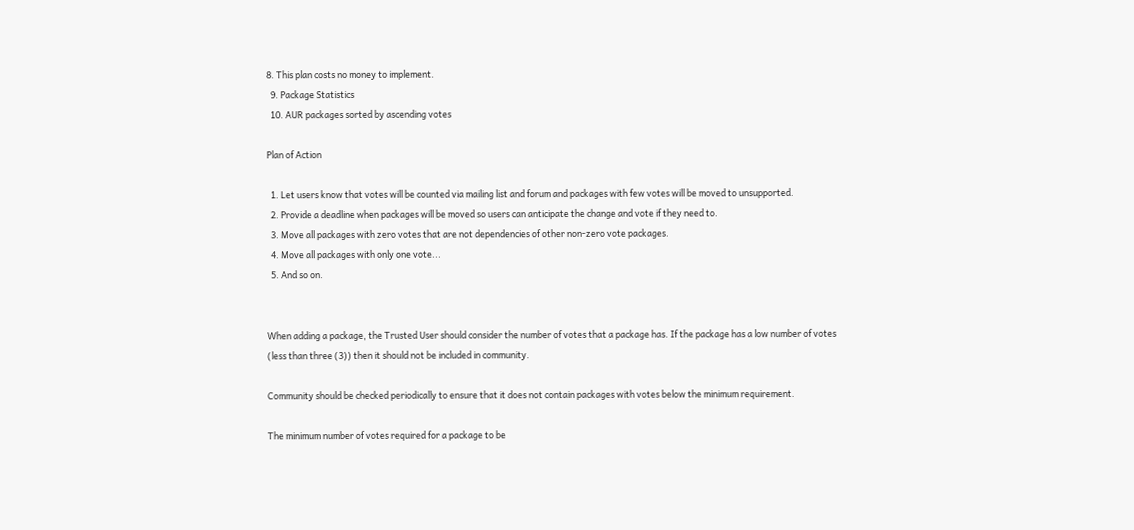8. This plan costs no money to implement.
  9. Package Statistics
  10. AUR packages sorted by ascending votes

Plan of Action

  1. Let users know that votes will be counted via mailing list and forum and packages with few votes will be moved to unsupported.
  2. Provide a deadline when packages will be moved so users can anticipate the change and vote if they need to.
  3. Move all packages with zero votes that are not dependencies of other non-zero vote packages.
  4. Move all packages with only one vote...
  5. And so on.


When adding a package, the Trusted User should consider the number of votes that a package has. If the package has a low number of votes (less than three (3)) then it should not be included in community.

Community should be checked periodically to ensure that it does not contain packages with votes below the minimum requirement.

The minimum number of votes required for a package to be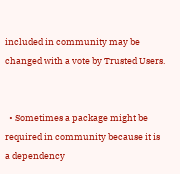included in community may be changed with a vote by Trusted Users.


  • Sometimes a package might be required in community because it is a dependency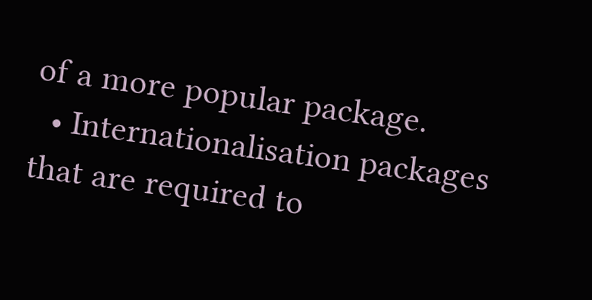of a more popular package.
  • Internationalisation packages that are required to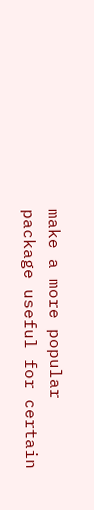make a more popular package useful for certain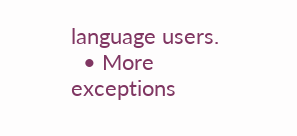language users.
  • More exceptions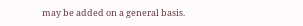may be added on a general basis.